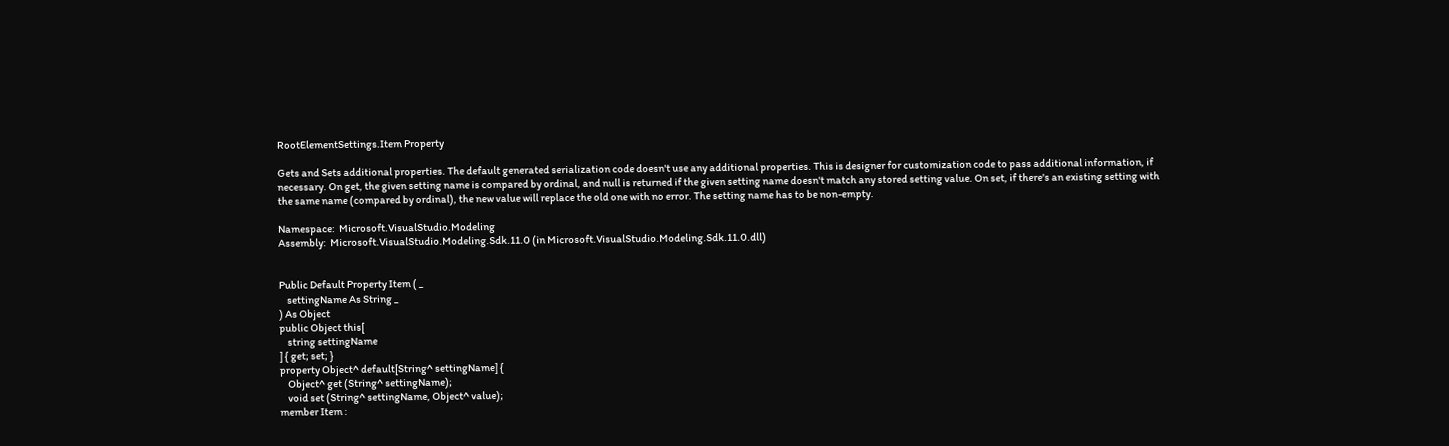RootElementSettings.Item Property

Gets and Sets additional properties. The default generated serialization code doesn't use any additional properties. This is designer for customization code to pass additional information, if necessary. On get, the given setting name is compared by ordinal, and null is returned if the given setting name doesn't match any stored setting value. On set, if there's an existing setting with the same name (compared by ordinal), the new value will replace the old one with no error. The setting name has to be non-empty.

Namespace:  Microsoft.VisualStudio.Modeling
Assembly:  Microsoft.VisualStudio.Modeling.Sdk.11.0 (in Microsoft.VisualStudio.Modeling.Sdk.11.0.dll)


Public Default Property Item ( _
    settingName As String _
) As Object
public Object this[
    string settingName
] { get; set; }
property Object^ default[String^ settingName] {
    Object^ get (String^ settingName);
    void set (String^ settingName, Object^ value);
member Item :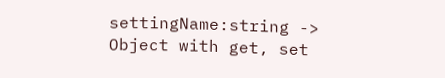settingName:string -> Object with get, set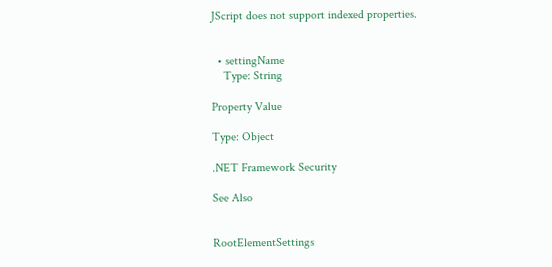JScript does not support indexed properties.


  • settingName
    Type: String

Property Value

Type: Object

.NET Framework Security

See Also


RootElementSettings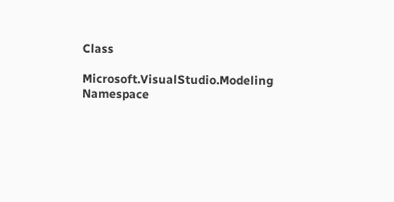Class

Microsoft.VisualStudio.Modeling Namespace